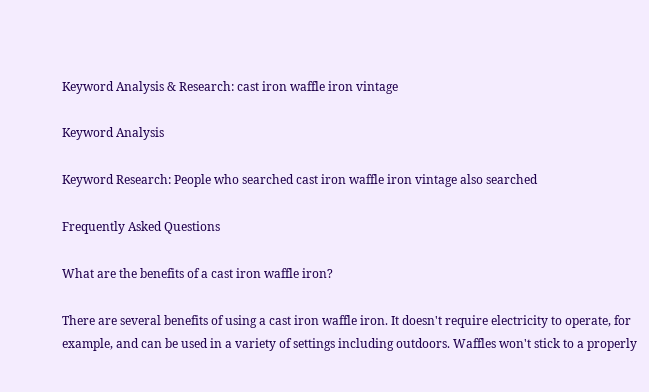Keyword Analysis & Research: cast iron waffle iron vintage

Keyword Analysis

Keyword Research: People who searched cast iron waffle iron vintage also searched

Frequently Asked Questions

What are the benefits of a cast iron waffle iron?

There are several benefits of using a cast iron waffle iron. It doesn't require electricity to operate, for example, and can be used in a variety of settings including outdoors. Waffles won't stick to a properly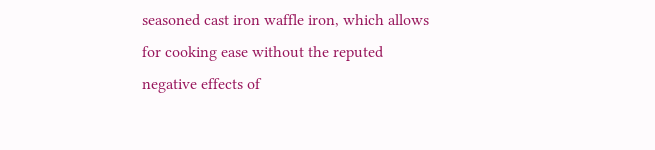seasoned cast iron waffle iron, which allows for cooking ease without the reputed negative effects of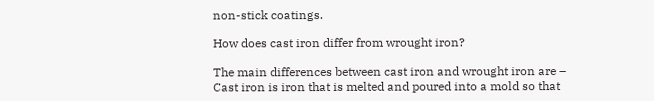non-stick coatings.

How does cast iron differ from wrought iron?

The main differences between cast iron and wrought iron are – Cast iron is iron that is melted and poured into a mold so that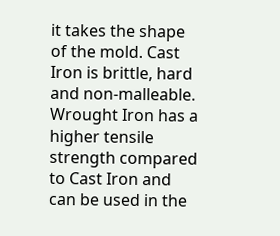it takes the shape of the mold. Cast Iron is brittle, hard and non-malleable. Wrought Iron has a higher tensile strength compared to Cast Iron and can be used in the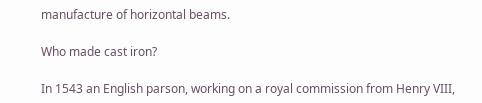manufacture of horizontal beams.

Who made cast iron?

In 1543 an English parson, working on a royal commission from Henry VIII,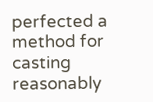perfected a method for casting reasonably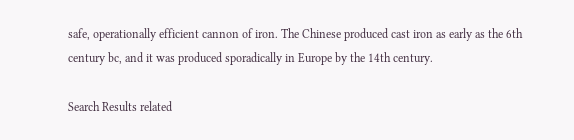safe, operationally efficient cannon of iron. The Chinese produced cast iron as early as the 6th century bc, and it was produced sporadically in Europe by the 14th century.

Search Results related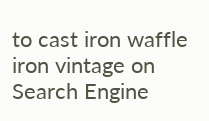to cast iron waffle iron vintage on Search Engine